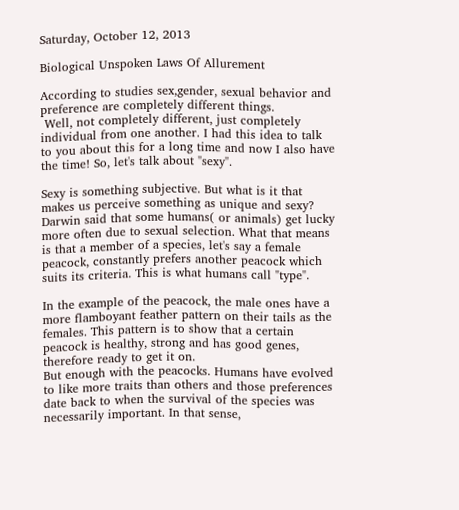Saturday, October 12, 2013

Biological Unspoken Laws Of Allurement

According to studies sex,gender, sexual behavior and preference are completely different things.
 Well, not completely different, just completely individual from one another. I had this idea to talk to you about this for a long time and now I also have the time! So, let's talk about "sexy".

Sexy is something subjective. But what is it that makes us perceive something as unique and sexy?
Darwin said that some humans( or animals) get lucky more often due to sexual selection. What that means is that a member of a species, let's say a female peacock, constantly prefers another peacock which suits its criteria. This is what humans call "type".

In the example of the peacock, the male ones have a more flamboyant feather pattern on their tails as the females. This pattern is to show that a certain peacock is healthy, strong and has good genes, therefore ready to get it on.
But enough with the peacocks. Humans have evolved to like more traits than others and those preferences date back to when the survival of the species was necessarily important. In that sense,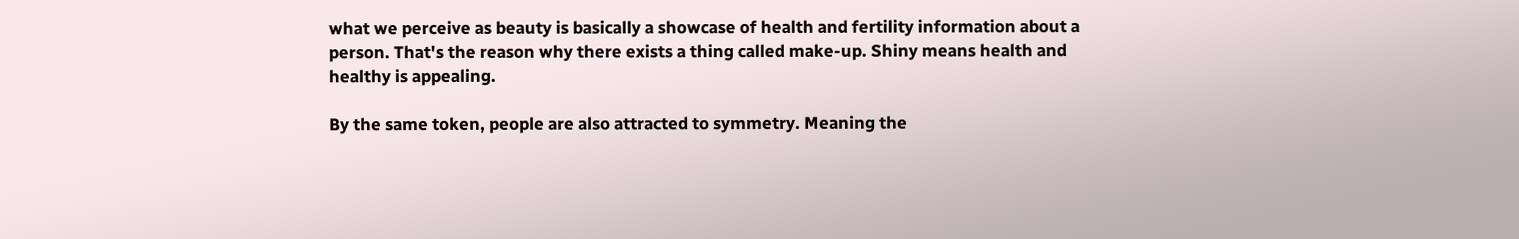what we perceive as beauty is basically a showcase of health and fertility information about a person. That's the reason why there exists a thing called make-up. Shiny means health and healthy is appealing.

By the same token, people are also attracted to symmetry. Meaning the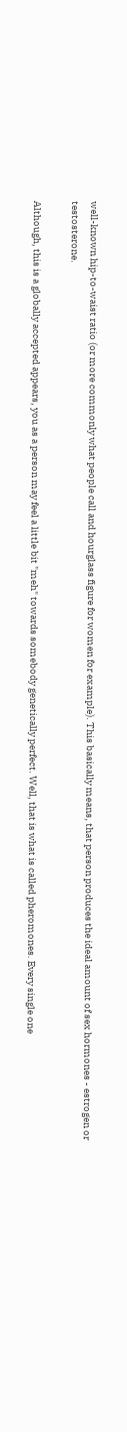well-known hip-to-waist ratio (or more commonly what people call and hourglass figure for women for example). This basically means, that person produces the ideal amount of sex hormones - estrogen or testosterone.

Although, this is a globally accepted appears, you as a person may feel a little bit "meh" towards somebody genetically perfect. Well, that is what is called pheromones. Every single one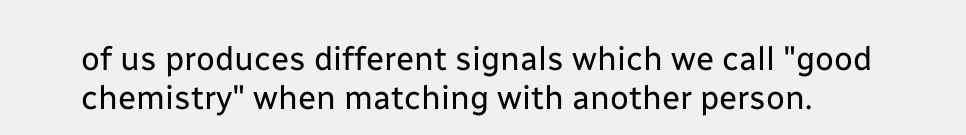of us produces different signals which we call "good chemistry" when matching with another person.